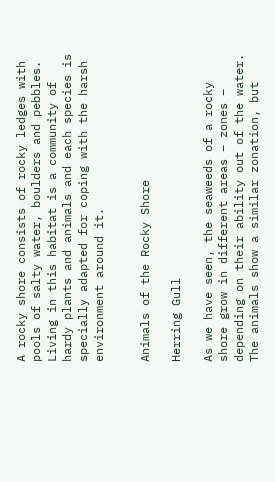A rocky shore consists of rocky ledges with pools of salty water, boulders and pebbles.  Living in this habitat is a community of hardy plants and animals and each species is specially adapted for coping with the harsh environment around it.


Animals of the Rocky Shore

Herring Gull

As we have seen, the seaweeds of a rocky shore grow in different areas – zones – depending on their ability out of the water.  The animals show a similar zonation, but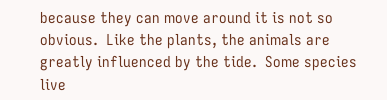because they can move around it is not so obvious.  Like the plants, the animals are greatly influenced by the tide.  Some species live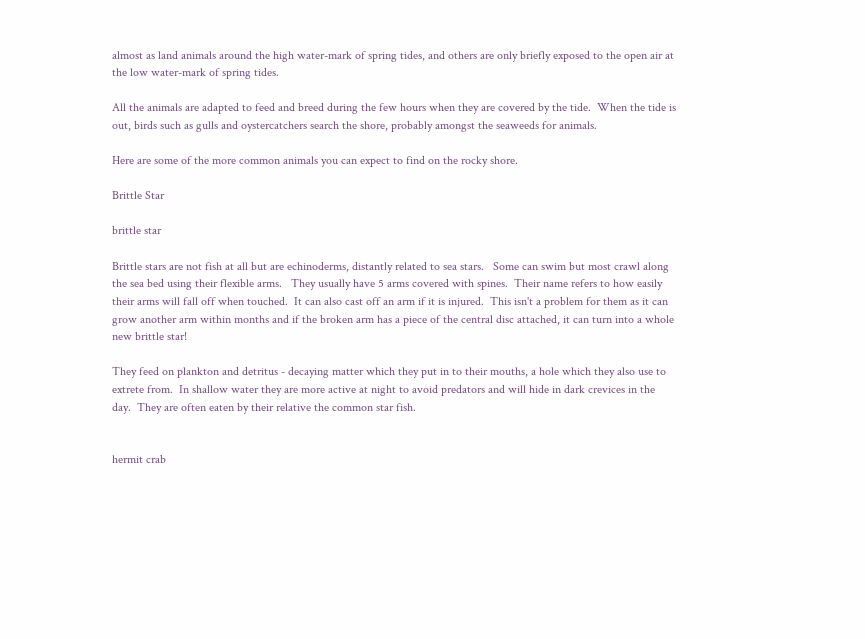almost as land animals around the high water-mark of spring tides, and others are only briefly exposed to the open air at the low water-mark of spring tides.

All the animals are adapted to feed and breed during the few hours when they are covered by the tide.  When the tide is out, birds such as gulls and oystercatchers search the shore, probably amongst the seaweeds for animals.

Here are some of the more common animals you can expect to find on the rocky shore.

Brittle Star

brittle star

Brittle stars are not fish at all but are echinoderms, distantly related to sea stars.   Some can swim but most crawl along the sea bed using their flexible arms.   They usually have 5 arms covered with spines.  Their name refers to how easily their arms will fall off when touched.  It can also cast off an arm if it is injured.  This isn't a problem for them as it can grow another arm within months and if the broken arm has a piece of the central disc attached, it can turn into a whole new brittle star!

They feed on plankton and detritus - decaying matter which they put in to their mouths, a hole which they also use to extrete from.  In shallow water they are more active at night to avoid predators and will hide in dark crevices in the day.  They are often eaten by their relative the common star fish.


hermit crab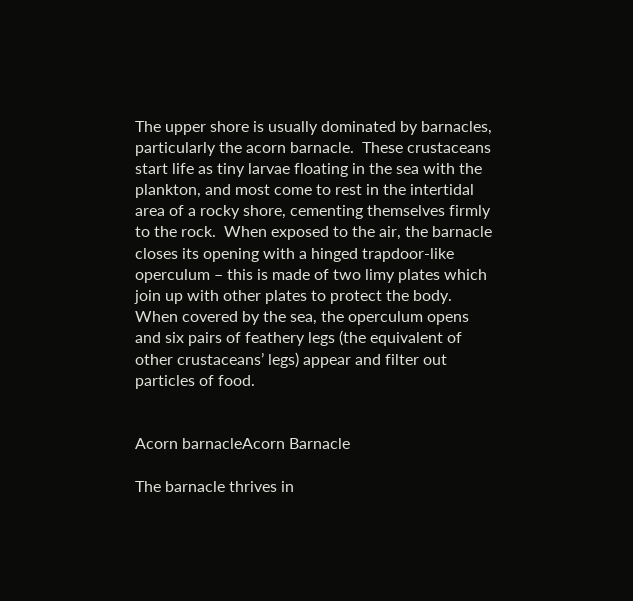The upper shore is usually dominated by barnacles, particularly the acorn barnacle.  These crustaceans start life as tiny larvae floating in the sea with the plankton, and most come to rest in the intertidal area of a rocky shore, cementing themselves firmly to the rock.  When exposed to the air, the barnacle closes its opening with a hinged trapdoor-like operculum – this is made of two limy plates which join up with other plates to protect the body.  When covered by the sea, the operculum opens and six pairs of feathery legs (the equivalent of other crustaceans’ legs) appear and filter out particles of food.


Acorn barnacleAcorn Barnacle

The barnacle thrives in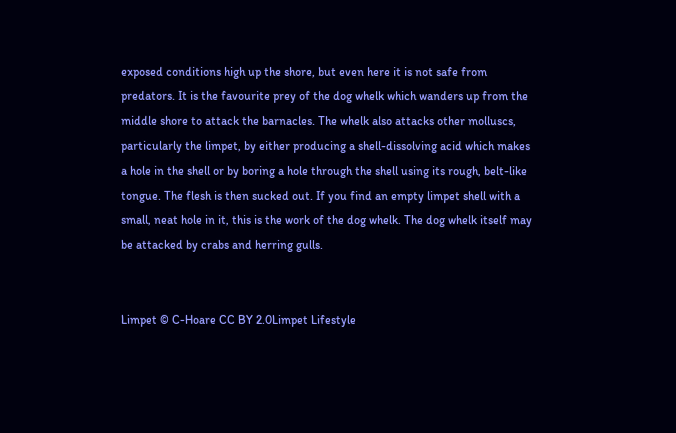exposed conditions high up the shore, but even here it is not safe from predators. It is the favourite prey of the dog whelk which wanders up from the middle shore to attack the barnacles. The whelk also attacks other molluscs, particularly the limpet, by either producing a shell-dissolving acid which makes a hole in the shell or by boring a hole through the shell using its rough, belt-like tongue. The flesh is then sucked out. If you find an empty limpet shell with a small, neat hole in it, this is the work of the dog whelk. The dog whelk itself may be attacked by crabs and herring gulls.


Limpet © C-Hoare CC BY 2.0Limpet Lifestyle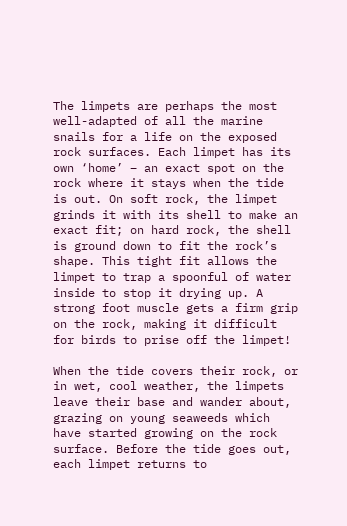The limpets are perhaps the most well-adapted of all the marine snails for a life on the exposed rock surfaces. Each limpet has its own ‘home’ – an exact spot on the rock where it stays when the tide is out. On soft rock, the limpet grinds it with its shell to make an exact fit; on hard rock, the shell is ground down to fit the rock’s shape. This tight fit allows the limpet to trap a spoonful of water inside to stop it drying up. A strong foot muscle gets a firm grip on the rock, making it difficult for birds to prise off the limpet!

When the tide covers their rock, or in wet, cool weather, the limpets leave their base and wander about, grazing on young seaweeds which have started growing on the rock surface. Before the tide goes out, each limpet returns to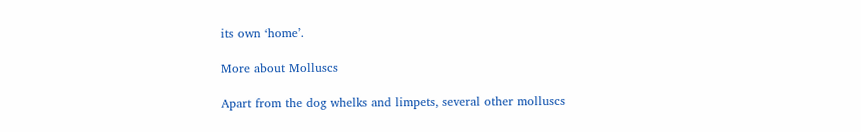its own ‘home’.

More about Molluscs

Apart from the dog whelks and limpets, several other molluscs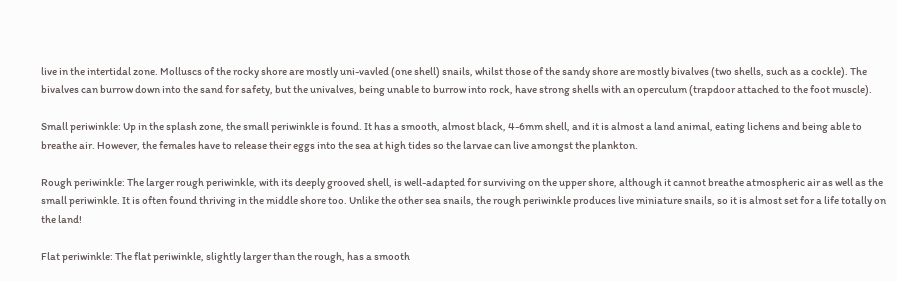live in the intertidal zone. Molluscs of the rocky shore are mostly uni-vavled (one shell) snails, whilst those of the sandy shore are mostly bivalves (two shells, such as a cockle). The bivalves can burrow down into the sand for safety, but the univalves, being unable to burrow into rock, have strong shells with an operculum (trapdoor attached to the foot muscle).

Small periwinkle: Up in the splash zone, the small periwinkle is found. It has a smooth, almost black, 4-6mm shell, and it is almost a land animal, eating lichens and being able to breathe air. However, the females have to release their eggs into the sea at high tides so the larvae can live amongst the plankton.

Rough periwinkle: The larger rough periwinkle, with its deeply grooved shell, is well-adapted for surviving on the upper shore, although it cannot breathe atmospheric air as well as the small periwinkle. It is often found thriving in the middle shore too. Unlike the other sea snails, the rough periwinkle produces live miniature snails, so it is almost set for a life totally on the land!

Flat periwinkle: The flat periwinkle, slightly larger than the rough, has a smooth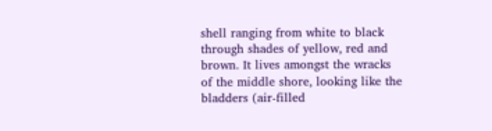shell ranging from white to black through shades of yellow, red and brown. It lives amongst the wracks of the middle shore, looking like the bladders (air-filled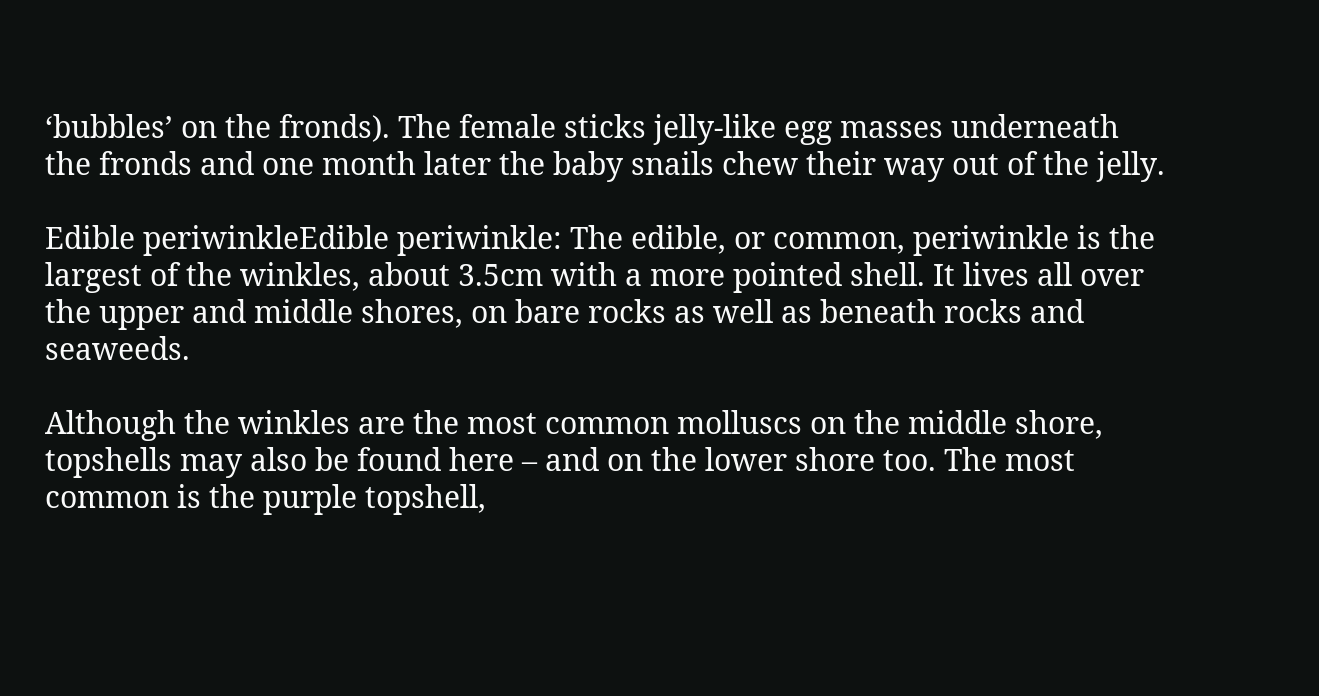‘bubbles’ on the fronds). The female sticks jelly-like egg masses underneath the fronds and one month later the baby snails chew their way out of the jelly.

Edible periwinkleEdible periwinkle: The edible, or common, periwinkle is the largest of the winkles, about 3.5cm with a more pointed shell. It lives all over the upper and middle shores, on bare rocks as well as beneath rocks and seaweeds.

Although the winkles are the most common molluscs on the middle shore, topshells may also be found here – and on the lower shore too. The most common is the purple topshell,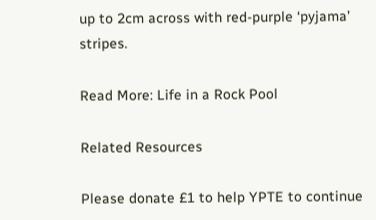up to 2cm across with red-purple ‘pyjama’ stripes.

Read More: Life in a Rock Pool

Related Resources

Please donate £1 to help YPTE to continue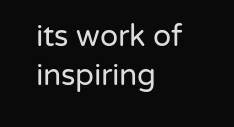its work of inspiring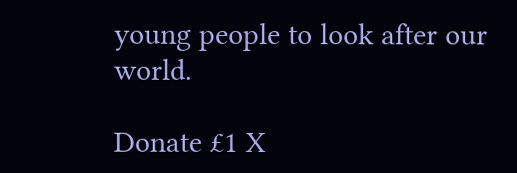young people to look after our world.

Donate £1 X